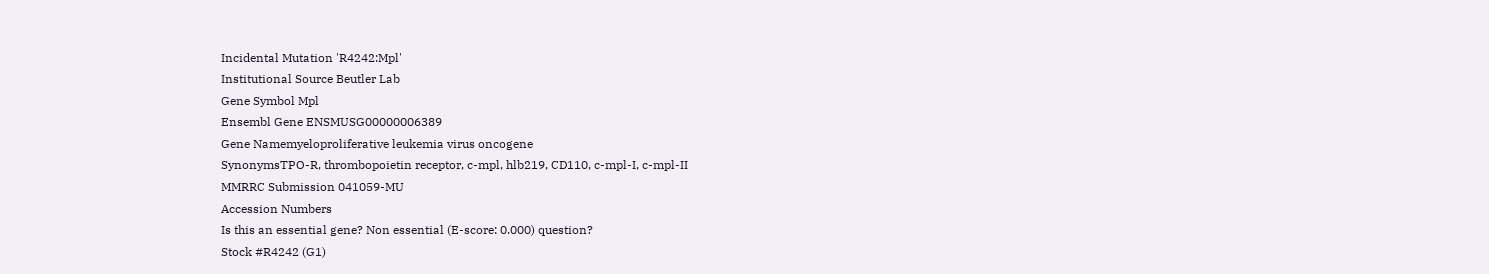Incidental Mutation 'R4242:Mpl'
Institutional Source Beutler Lab
Gene Symbol Mpl
Ensembl Gene ENSMUSG00000006389
Gene Namemyeloproliferative leukemia virus oncogene
SynonymsTPO-R, thrombopoietin receptor, c-mpl, hlb219, CD110, c-mpl-I, c-mpl-II
MMRRC Submission 041059-MU
Accession Numbers
Is this an essential gene? Non essential (E-score: 0.000) question?
Stock #R4242 (G1)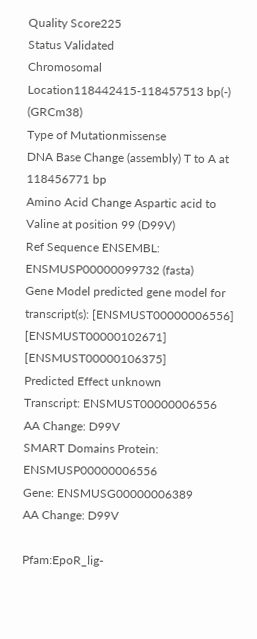Quality Score225
Status Validated
Chromosomal Location118442415-118457513 bp(-) (GRCm38)
Type of Mutationmissense
DNA Base Change (assembly) T to A at 118456771 bp
Amino Acid Change Aspartic acid to Valine at position 99 (D99V)
Ref Sequence ENSEMBL: ENSMUSP00000099732 (fasta)
Gene Model predicted gene model for transcript(s): [ENSMUST00000006556] [ENSMUST00000102671] [ENSMUST00000106375]
Predicted Effect unknown
Transcript: ENSMUST00000006556
AA Change: D99V
SMART Domains Protein: ENSMUSP00000006556
Gene: ENSMUSG00000006389
AA Change: D99V

Pfam:EpoR_lig-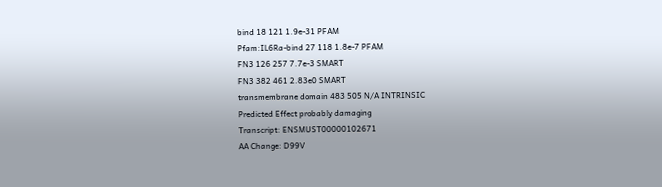bind 18 121 1.9e-31 PFAM
Pfam:IL6Ra-bind 27 118 1.8e-7 PFAM
FN3 126 257 7.7e-3 SMART
FN3 382 461 2.83e0 SMART
transmembrane domain 483 505 N/A INTRINSIC
Predicted Effect probably damaging
Transcript: ENSMUST00000102671
AA Change: D99V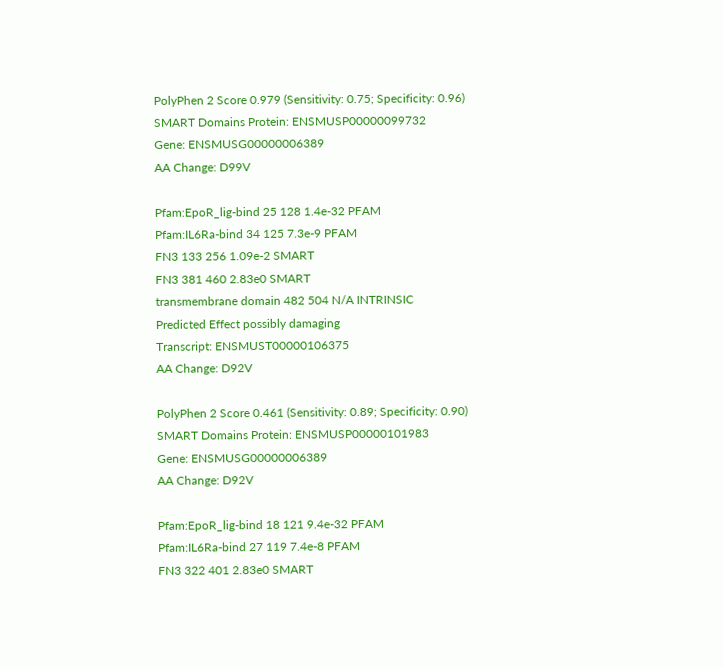PolyPhen 2 Score 0.979 (Sensitivity: 0.75; Specificity: 0.96)
SMART Domains Protein: ENSMUSP00000099732
Gene: ENSMUSG00000006389
AA Change: D99V

Pfam:EpoR_lig-bind 25 128 1.4e-32 PFAM
Pfam:IL6Ra-bind 34 125 7.3e-9 PFAM
FN3 133 256 1.09e-2 SMART
FN3 381 460 2.83e0 SMART
transmembrane domain 482 504 N/A INTRINSIC
Predicted Effect possibly damaging
Transcript: ENSMUST00000106375
AA Change: D92V

PolyPhen 2 Score 0.461 (Sensitivity: 0.89; Specificity: 0.90)
SMART Domains Protein: ENSMUSP00000101983
Gene: ENSMUSG00000006389
AA Change: D92V

Pfam:EpoR_lig-bind 18 121 9.4e-32 PFAM
Pfam:IL6Ra-bind 27 119 7.4e-8 PFAM
FN3 322 401 2.83e0 SMART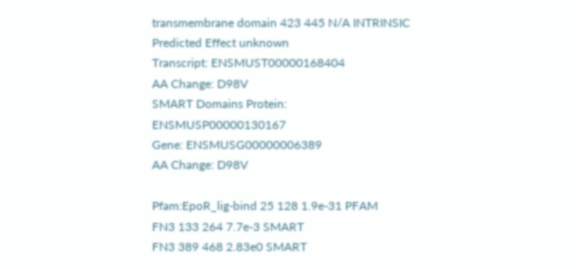transmembrane domain 423 445 N/A INTRINSIC
Predicted Effect unknown
Transcript: ENSMUST00000168404
AA Change: D98V
SMART Domains Protein: ENSMUSP00000130167
Gene: ENSMUSG00000006389
AA Change: D98V

Pfam:EpoR_lig-bind 25 128 1.9e-31 PFAM
FN3 133 264 7.7e-3 SMART
FN3 389 468 2.83e0 SMART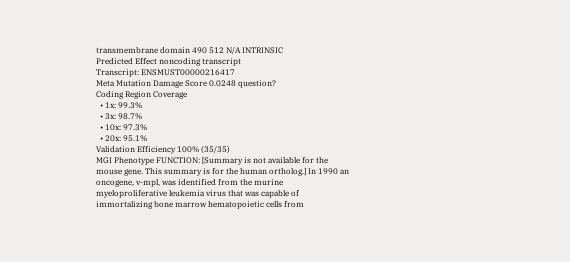transmembrane domain 490 512 N/A INTRINSIC
Predicted Effect noncoding transcript
Transcript: ENSMUST00000216417
Meta Mutation Damage Score 0.0248 question?
Coding Region Coverage
  • 1x: 99.3%
  • 3x: 98.7%
  • 10x: 97.3%
  • 20x: 95.1%
Validation Efficiency 100% (35/35)
MGI Phenotype FUNCTION: [Summary is not available for the mouse gene. This summary is for the human ortholog.] In 1990 an oncogene, v-mpl, was identified from the murine myeloproliferative leukemia virus that was capable of immortalizing bone marrow hematopoietic cells from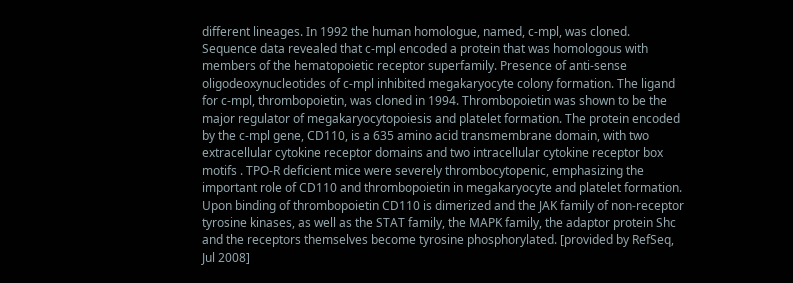different lineages. In 1992 the human homologue, named, c-mpl, was cloned. Sequence data revealed that c-mpl encoded a protein that was homologous with members of the hematopoietic receptor superfamily. Presence of anti-sense oligodeoxynucleotides of c-mpl inhibited megakaryocyte colony formation. The ligand for c-mpl, thrombopoietin, was cloned in 1994. Thrombopoietin was shown to be the major regulator of megakaryocytopoiesis and platelet formation. The protein encoded by the c-mpl gene, CD110, is a 635 amino acid transmembrane domain, with two extracellular cytokine receptor domains and two intracellular cytokine receptor box motifs . TPO-R deficient mice were severely thrombocytopenic, emphasizing the important role of CD110 and thrombopoietin in megakaryocyte and platelet formation. Upon binding of thrombopoietin CD110 is dimerized and the JAK family of non-receptor tyrosine kinases, as well as the STAT family, the MAPK family, the adaptor protein Shc and the receptors themselves become tyrosine phosphorylated. [provided by RefSeq, Jul 2008]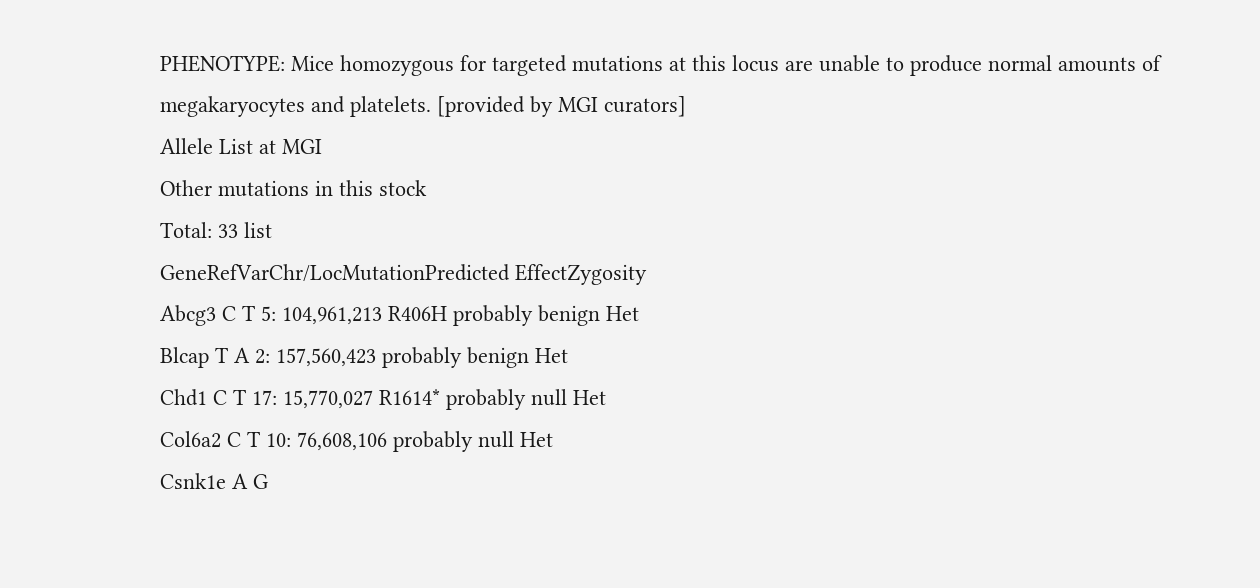PHENOTYPE: Mice homozygous for targeted mutations at this locus are unable to produce normal amounts of megakaryocytes and platelets. [provided by MGI curators]
Allele List at MGI
Other mutations in this stock
Total: 33 list
GeneRefVarChr/LocMutationPredicted EffectZygosity
Abcg3 C T 5: 104,961,213 R406H probably benign Het
Blcap T A 2: 157,560,423 probably benign Het
Chd1 C T 17: 15,770,027 R1614* probably null Het
Col6a2 C T 10: 76,608,106 probably null Het
Csnk1e A G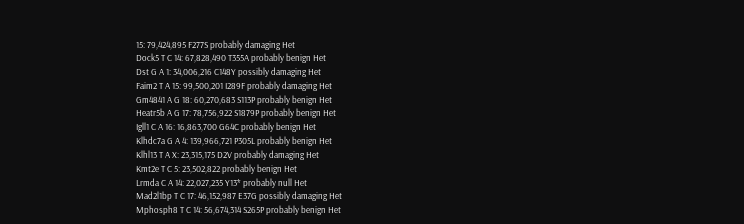15: 79,424,895 F277S probably damaging Het
Dock5 T C 14: 67,828,490 T355A probably benign Het
Dst G A 1: 34,006,216 C148Y possibly damaging Het
Faim2 T A 15: 99,500,201 I289F probably damaging Het
Gm4841 A G 18: 60,270,683 S113P probably benign Het
Heatr5b A G 17: 78,756,922 S1879P probably benign Het
Igll1 C A 16: 16,863,700 G64C probably benign Het
Klhdc7a G A 4: 139,966,721 P305L probably benign Het
Klhl13 T A X: 23,315,175 D2V probably damaging Het
Kmt2e T C 5: 23,502,822 probably benign Het
Lrmda C A 14: 22,027,235 Y13* probably null Het
Mad2l1bp T C 17: 46,152,987 E37G possibly damaging Het
Mphosph8 T C 14: 56,674,314 S265P probably benign Het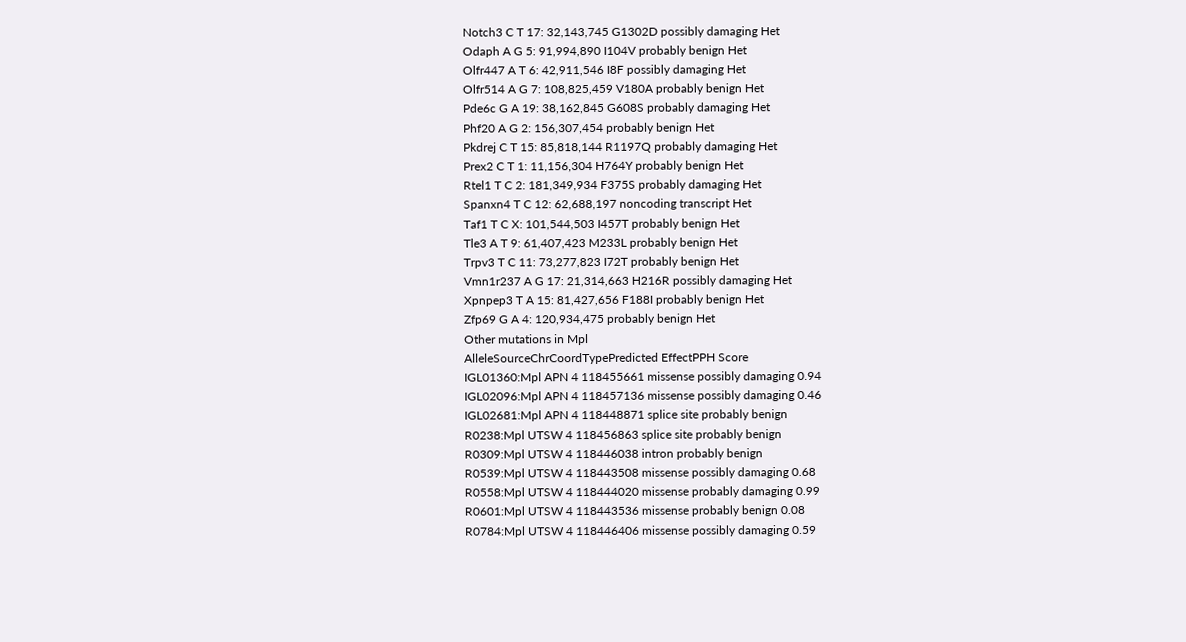Notch3 C T 17: 32,143,745 G1302D possibly damaging Het
Odaph A G 5: 91,994,890 I104V probably benign Het
Olfr447 A T 6: 42,911,546 I8F possibly damaging Het
Olfr514 A G 7: 108,825,459 V180A probably benign Het
Pde6c G A 19: 38,162,845 G608S probably damaging Het
Phf20 A G 2: 156,307,454 probably benign Het
Pkdrej C T 15: 85,818,144 R1197Q probably damaging Het
Prex2 C T 1: 11,156,304 H764Y probably benign Het
Rtel1 T C 2: 181,349,934 F375S probably damaging Het
Spanxn4 T C 12: 62,688,197 noncoding transcript Het
Taf1 T C X: 101,544,503 I457T probably benign Het
Tle3 A T 9: 61,407,423 M233L probably benign Het
Trpv3 T C 11: 73,277,823 I72T probably benign Het
Vmn1r237 A G 17: 21,314,663 H216R possibly damaging Het
Xpnpep3 T A 15: 81,427,656 F188I probably benign Het
Zfp69 G A 4: 120,934,475 probably benign Het
Other mutations in Mpl
AlleleSourceChrCoordTypePredicted EffectPPH Score
IGL01360:Mpl APN 4 118455661 missense possibly damaging 0.94
IGL02096:Mpl APN 4 118457136 missense possibly damaging 0.46
IGL02681:Mpl APN 4 118448871 splice site probably benign
R0238:Mpl UTSW 4 118456863 splice site probably benign
R0309:Mpl UTSW 4 118446038 intron probably benign
R0539:Mpl UTSW 4 118443508 missense possibly damaging 0.68
R0558:Mpl UTSW 4 118444020 missense probably damaging 0.99
R0601:Mpl UTSW 4 118443536 missense probably benign 0.08
R0784:Mpl UTSW 4 118446406 missense possibly damaging 0.59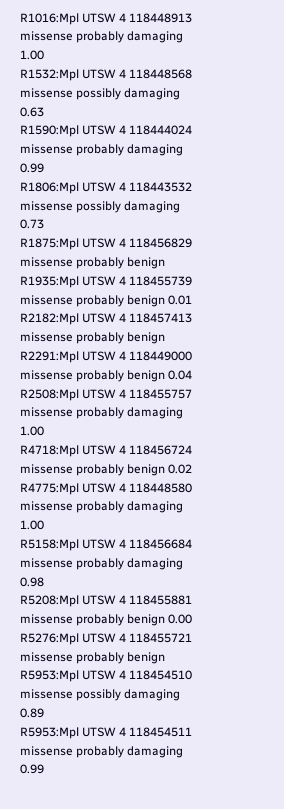R1016:Mpl UTSW 4 118448913 missense probably damaging 1.00
R1532:Mpl UTSW 4 118448568 missense possibly damaging 0.63
R1590:Mpl UTSW 4 118444024 missense probably damaging 0.99
R1806:Mpl UTSW 4 118443532 missense possibly damaging 0.73
R1875:Mpl UTSW 4 118456829 missense probably benign
R1935:Mpl UTSW 4 118455739 missense probably benign 0.01
R2182:Mpl UTSW 4 118457413 missense probably benign
R2291:Mpl UTSW 4 118449000 missense probably benign 0.04
R2508:Mpl UTSW 4 118455757 missense probably damaging 1.00
R4718:Mpl UTSW 4 118456724 missense probably benign 0.02
R4775:Mpl UTSW 4 118448580 missense probably damaging 1.00
R5158:Mpl UTSW 4 118456684 missense probably damaging 0.98
R5208:Mpl UTSW 4 118455881 missense probably benign 0.00
R5276:Mpl UTSW 4 118455721 missense probably benign
R5953:Mpl UTSW 4 118454510 missense possibly damaging 0.89
R5953:Mpl UTSW 4 118454511 missense probably damaging 0.99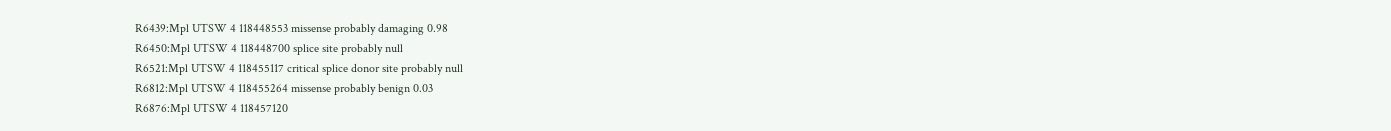R6439:Mpl UTSW 4 118448553 missense probably damaging 0.98
R6450:Mpl UTSW 4 118448700 splice site probably null
R6521:Mpl UTSW 4 118455117 critical splice donor site probably null
R6812:Mpl UTSW 4 118455264 missense probably benign 0.03
R6876:Mpl UTSW 4 118457120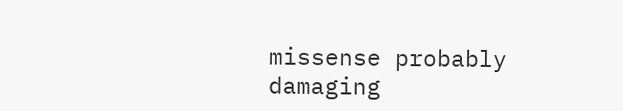missense probably damaging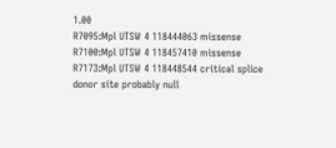1.00
R7095:Mpl UTSW 4 118444063 missense
R7100:Mpl UTSW 4 118457410 missense
R7173:Mpl UTSW 4 118448544 critical splice donor site probably null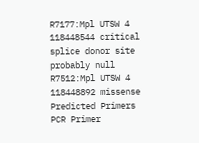R7177:Mpl UTSW 4 118448544 critical splice donor site probably null
R7512:Mpl UTSW 4 118448892 missense
Predicted Primers PCR Primer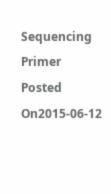Sequencing Primer
Posted On2015-06-12